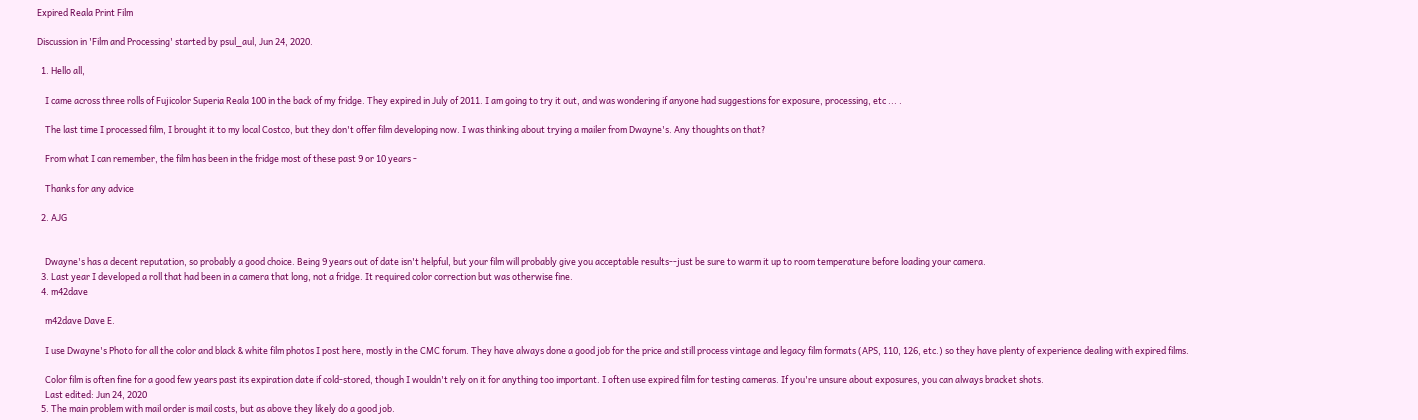Expired Reala Print Film

Discussion in 'Film and Processing' started by psul_aul, Jun 24, 2020.

  1. Hello all,

    I came across three rolls of Fujicolor Superia Reala 100 in the back of my fridge. They expired in July of 2011. I am going to try it out, and was wondering if anyone had suggestions for exposure, processing, etc ... .

    The last time I processed film, I brought it to my local Costco, but they don't offer film developing now. I was thinking about trying a mailer from Dwayne's. Any thoughts on that?

    From what I can remember, the film has been in the fridge most of these past 9 or 10 years -

    Thanks for any advice

  2. AJG


    Dwayne's has a decent reputation, so probably a good choice. Being 9 years out of date isn't helpful, but your film will probably give you acceptable results--just be sure to warm it up to room temperature before loading your camera.
  3. Last year I developed a roll that had been in a camera that long, not a fridge. It required color correction but was otherwise fine.
  4. m42dave

    m42dave Dave E.

    I use Dwayne's Photo for all the color and black & white film photos I post here, mostly in the CMC forum. They have always done a good job for the price and still process vintage and legacy film formats (APS, 110, 126, etc.) so they have plenty of experience dealing with expired films.

    Color film is often fine for a good few years past its expiration date if cold-stored, though I wouldn't rely on it for anything too important. I often use expired film for testing cameras. If you're unsure about exposures, you can always bracket shots.
    Last edited: Jun 24, 2020
  5. The main problem with mail order is mail costs, but as above they likely do a good job.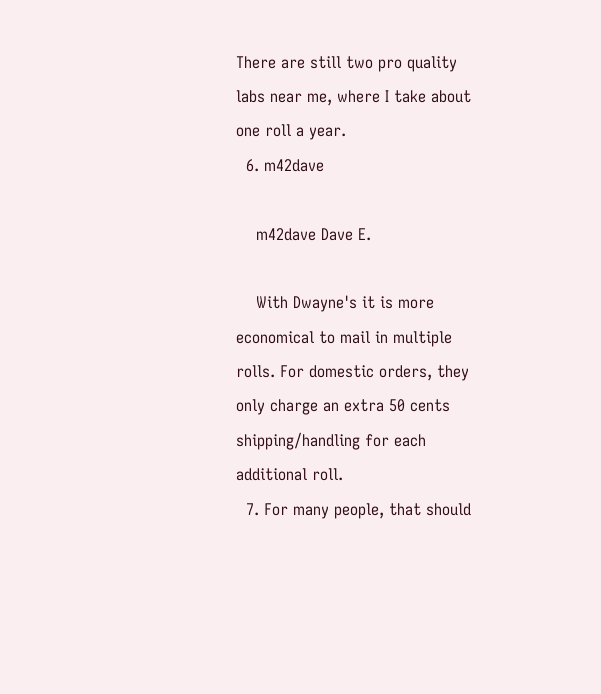There are still two pro quality labs near me, where I take about one roll a year.
  6. m42dave

    m42dave Dave E.

    With Dwayne's it is more economical to mail in multiple rolls. For domestic orders, they only charge an extra 50 cents shipping/handling for each additional roll.
  7. For many people, that should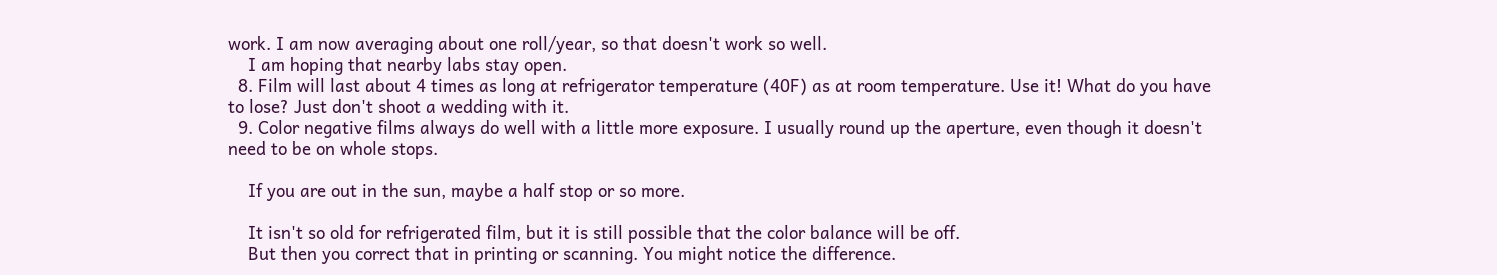work. I am now averaging about one roll/year, so that doesn't work so well.
    I am hoping that nearby labs stay open.
  8. Film will last about 4 times as long at refrigerator temperature (40F) as at room temperature. Use it! What do you have to lose? Just don't shoot a wedding with it.
  9. Color negative films always do well with a little more exposure. I usually round up the aperture, even though it doesn't need to be on whole stops.

    If you are out in the sun, maybe a half stop or so more.

    It isn't so old for refrigerated film, but it is still possible that the color balance will be off.
    But then you correct that in printing or scanning. You might notice the difference.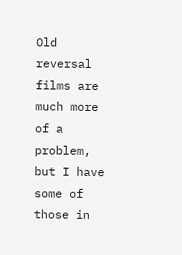Old reversal films are much more of a problem, but I have some of those in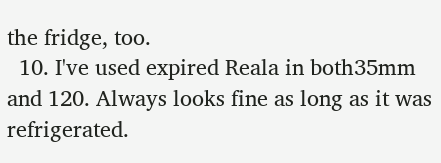the fridge, too.
  10. I've used expired Reala in both35mm and 120. Always looks fine as long as it was refrigerated.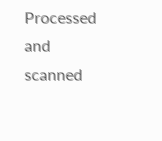Processed and scanned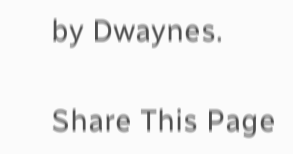by Dwaynes.

Share This Page